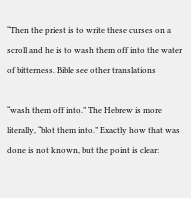“Then the priest is to write these curses on a scroll and he is to wash them off into the water of bitterness. Bible see other translations

“wash them off into.” The Hebrew is more literally, “blot them into.” Exactly how that was done is not known, but the point is clear: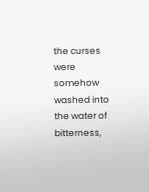the curses were somehow washed into the water of bitterness,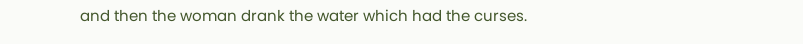and then the woman drank the water which had the curses.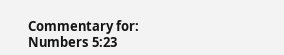Commentary for: Numbers 5:23